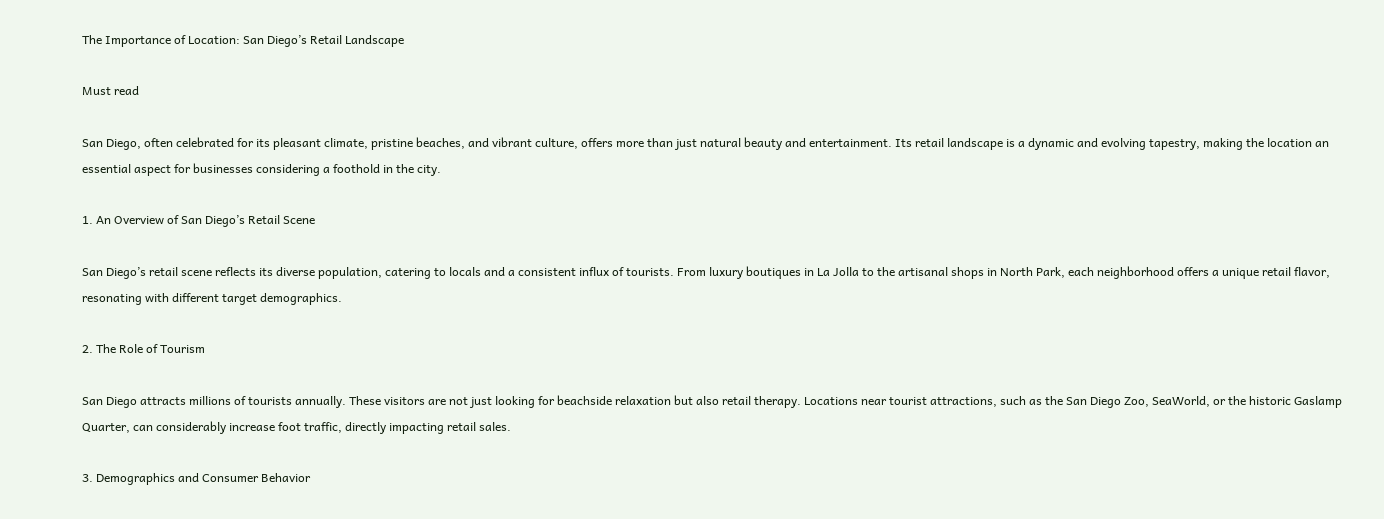The Importance of Location: San Diego’s Retail Landscape

Must read

San Diego, often celebrated for its pleasant climate, pristine beaches, and vibrant culture, offers more than just natural beauty and entertainment. Its retail landscape is a dynamic and evolving tapestry, making the location an essential aspect for businesses considering a foothold in the city.

1. An Overview of San Diego’s Retail Scene

San Diego’s retail scene reflects its diverse population, catering to locals and a consistent influx of tourists. From luxury boutiques in La Jolla to the artisanal shops in North Park, each neighborhood offers a unique retail flavor, resonating with different target demographics.

2. The Role of Tourism

San Diego attracts millions of tourists annually. These visitors are not just looking for beachside relaxation but also retail therapy. Locations near tourist attractions, such as the San Diego Zoo, SeaWorld, or the historic Gaslamp Quarter, can considerably increase foot traffic, directly impacting retail sales.

3. Demographics and Consumer Behavior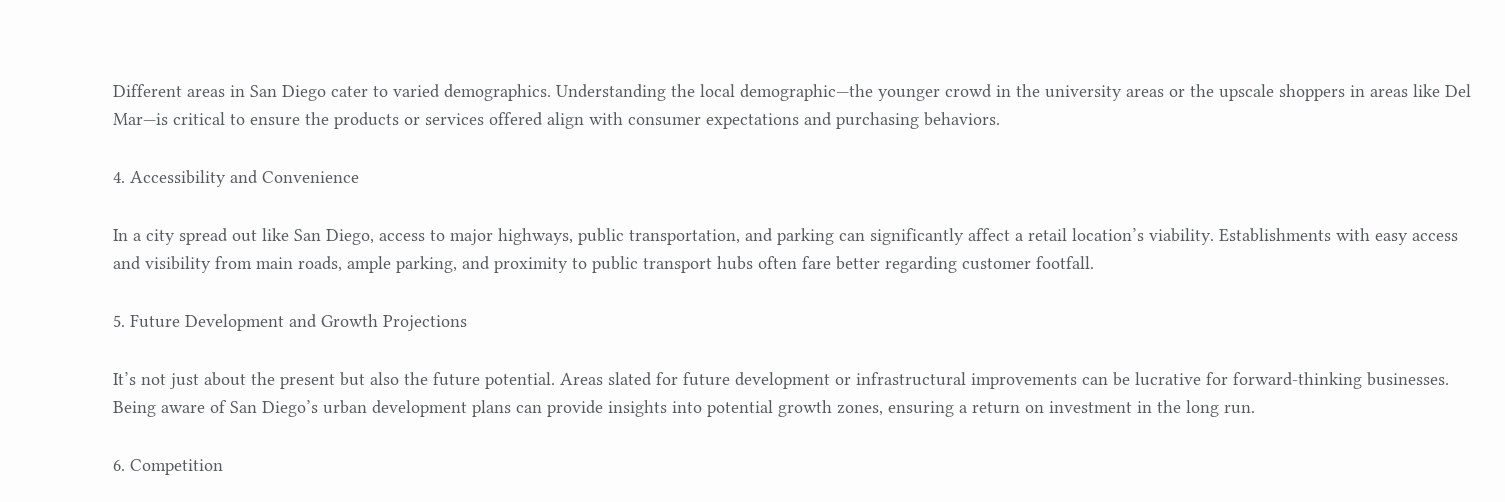Different areas in San Diego cater to varied demographics. Understanding the local demographic—the younger crowd in the university areas or the upscale shoppers in areas like Del Mar—is critical to ensure the products or services offered align with consumer expectations and purchasing behaviors.

4. Accessibility and Convenience

In a city spread out like San Diego, access to major highways, public transportation, and parking can significantly affect a retail location’s viability. Establishments with easy access and visibility from main roads, ample parking, and proximity to public transport hubs often fare better regarding customer footfall.

5. Future Development and Growth Projections

It’s not just about the present but also the future potential. Areas slated for future development or infrastructural improvements can be lucrative for forward-thinking businesses. Being aware of San Diego’s urban development plans can provide insights into potential growth zones, ensuring a return on investment in the long run.

6. Competition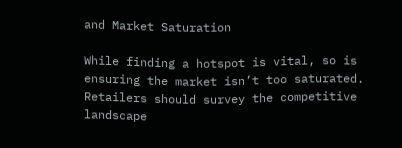and Market Saturation

While finding a hotspot is vital, so is ensuring the market isn’t too saturated. Retailers should survey the competitive landscape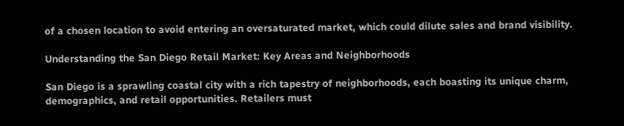of a chosen location to avoid entering an oversaturated market, which could dilute sales and brand visibility.

Understanding the San Diego Retail Market: Key Areas and Neighborhoods

San Diego is a sprawling coastal city with a rich tapestry of neighborhoods, each boasting its unique charm, demographics, and retail opportunities. Retailers must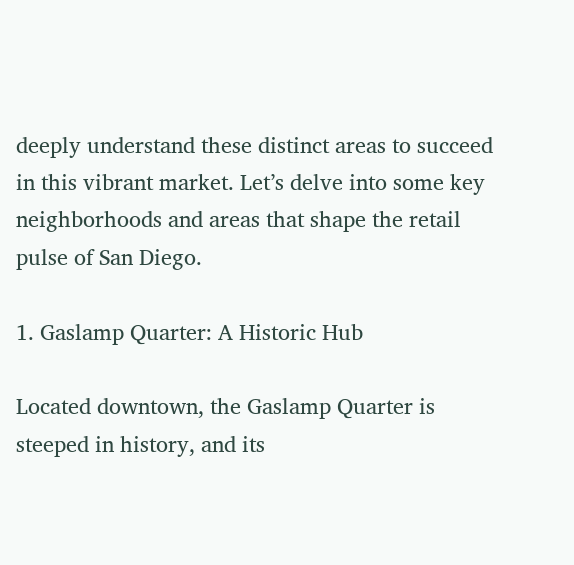deeply understand these distinct areas to succeed in this vibrant market. Let’s delve into some key neighborhoods and areas that shape the retail pulse of San Diego.

1. Gaslamp Quarter: A Historic Hub

Located downtown, the Gaslamp Quarter is steeped in history, and its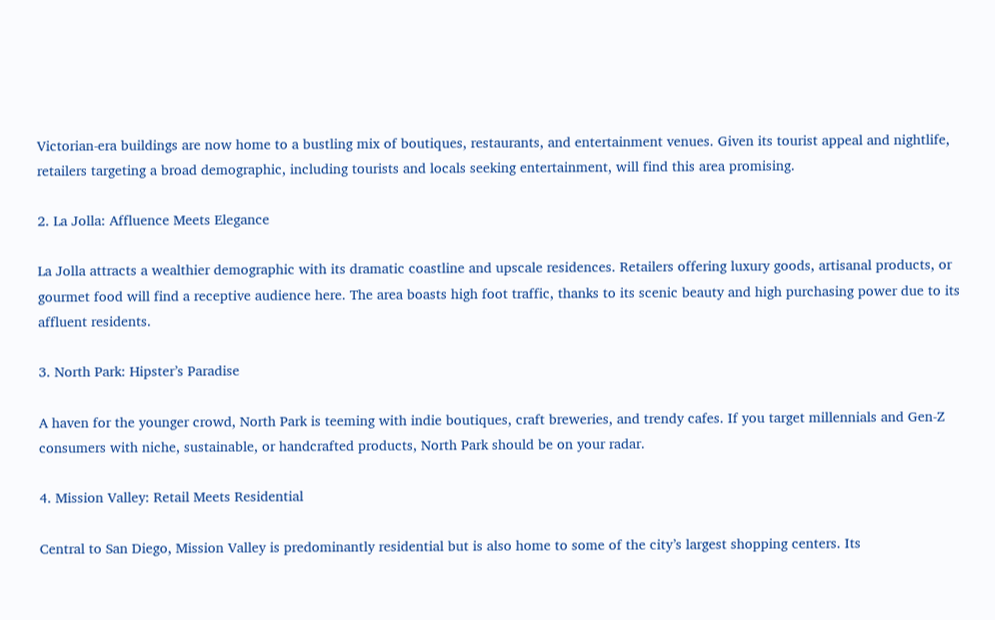Victorian-era buildings are now home to a bustling mix of boutiques, restaurants, and entertainment venues. Given its tourist appeal and nightlife, retailers targeting a broad demographic, including tourists and locals seeking entertainment, will find this area promising.

2. La Jolla: Affluence Meets Elegance

La Jolla attracts a wealthier demographic with its dramatic coastline and upscale residences. Retailers offering luxury goods, artisanal products, or gourmet food will find a receptive audience here. The area boasts high foot traffic, thanks to its scenic beauty and high purchasing power due to its affluent residents.

3. North Park: Hipster’s Paradise

A haven for the younger crowd, North Park is teeming with indie boutiques, craft breweries, and trendy cafes. If you target millennials and Gen-Z consumers with niche, sustainable, or handcrafted products, North Park should be on your radar.

4. Mission Valley: Retail Meets Residential

Central to San Diego, Mission Valley is predominantly residential but is also home to some of the city’s largest shopping centers. Its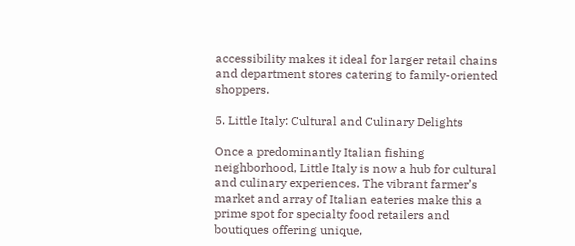accessibility makes it ideal for larger retail chains and department stores catering to family-oriented shoppers.

5. Little Italy: Cultural and Culinary Delights

Once a predominantly Italian fishing neighborhood, Little Italy is now a hub for cultural and culinary experiences. The vibrant farmer’s market and array of Italian eateries make this a prime spot for specialty food retailers and boutiques offering unique,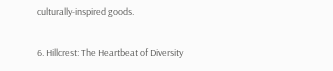culturally-inspired goods.

6. Hillcrest: The Heartbeat of Diversity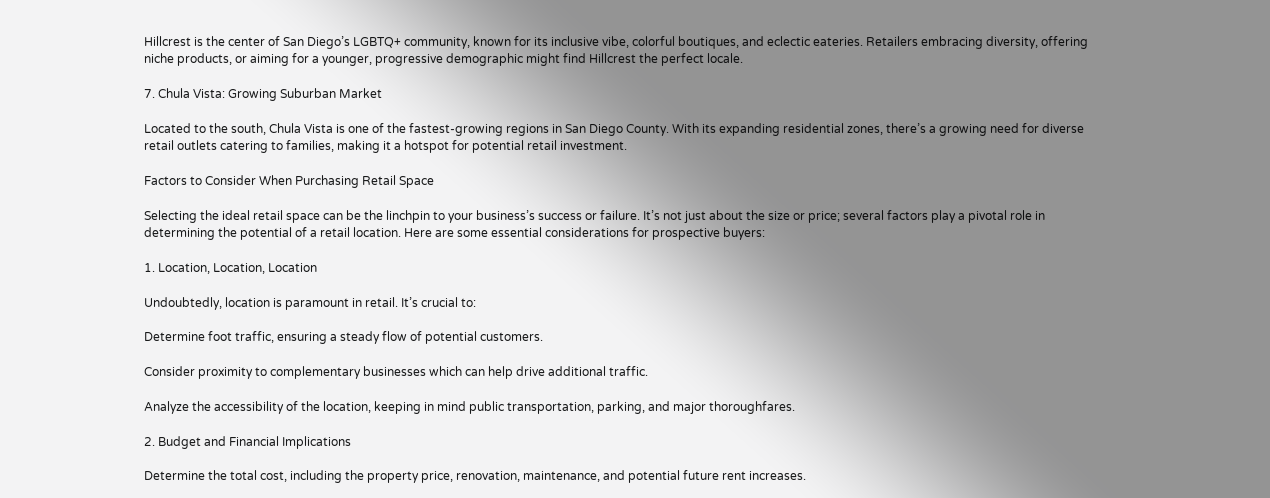Hillcrest is the center of San Diego’s LGBTQ+ community, known for its inclusive vibe, colorful boutiques, and eclectic eateries. Retailers embracing diversity, offering niche products, or aiming for a younger, progressive demographic might find Hillcrest the perfect locale.

7. Chula Vista: Growing Suburban Market

Located to the south, Chula Vista is one of the fastest-growing regions in San Diego County. With its expanding residential zones, there’s a growing need for diverse retail outlets catering to families, making it a hotspot for potential retail investment.

Factors to Consider When Purchasing Retail Space

Selecting the ideal retail space can be the linchpin to your business’s success or failure. It’s not just about the size or price; several factors play a pivotal role in determining the potential of a retail location. Here are some essential considerations for prospective buyers:

1. Location, Location, Location

Undoubtedly, location is paramount in retail. It’s crucial to:

Determine foot traffic, ensuring a steady flow of potential customers.

Consider proximity to complementary businesses which can help drive additional traffic.

Analyze the accessibility of the location, keeping in mind public transportation, parking, and major thoroughfares.

2. Budget and Financial Implications

Determine the total cost, including the property price, renovation, maintenance, and potential future rent increases.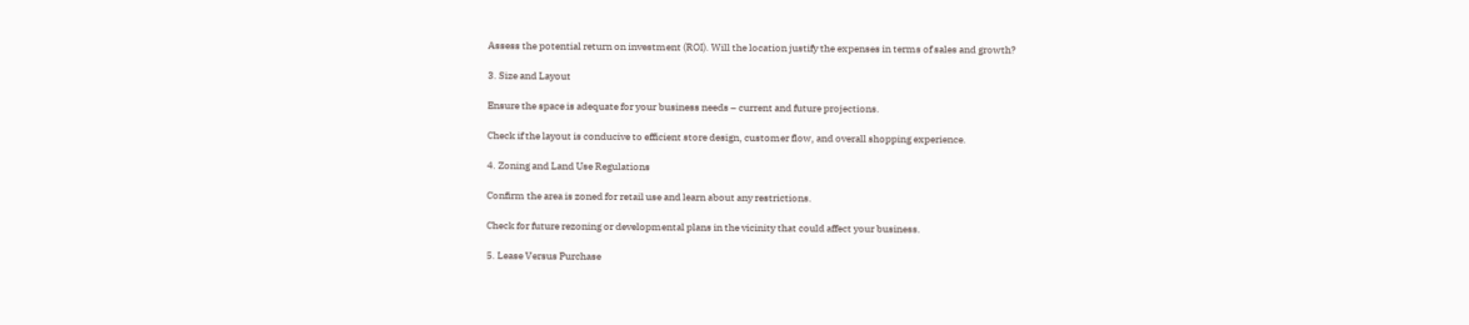Assess the potential return on investment (ROI). Will the location justify the expenses in terms of sales and growth?

3. Size and Layout

Ensure the space is adequate for your business needs – current and future projections.

Check if the layout is conducive to efficient store design, customer flow, and overall shopping experience.

4. Zoning and Land Use Regulations

Confirm the area is zoned for retail use and learn about any restrictions.

Check for future rezoning or developmental plans in the vicinity that could affect your business.

5. Lease Versus Purchase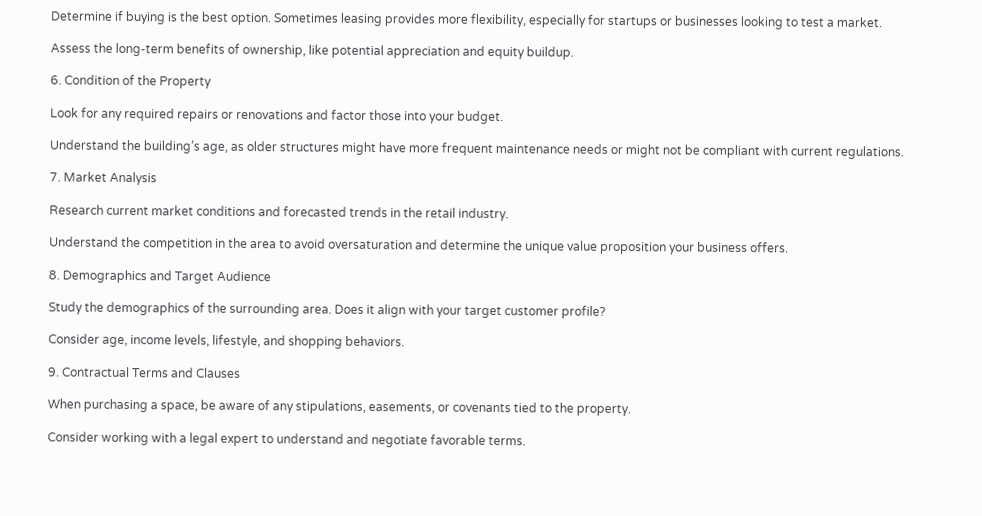Determine if buying is the best option. Sometimes leasing provides more flexibility, especially for startups or businesses looking to test a market.

Assess the long-term benefits of ownership, like potential appreciation and equity buildup.

6. Condition of the Property

Look for any required repairs or renovations and factor those into your budget.

Understand the building’s age, as older structures might have more frequent maintenance needs or might not be compliant with current regulations.

7. Market Analysis

Research current market conditions and forecasted trends in the retail industry.

Understand the competition in the area to avoid oversaturation and determine the unique value proposition your business offers.

8. Demographics and Target Audience

Study the demographics of the surrounding area. Does it align with your target customer profile?

Consider age, income levels, lifestyle, and shopping behaviors.

9. Contractual Terms and Clauses

When purchasing a space, be aware of any stipulations, easements, or covenants tied to the property.

Consider working with a legal expert to understand and negotiate favorable terms.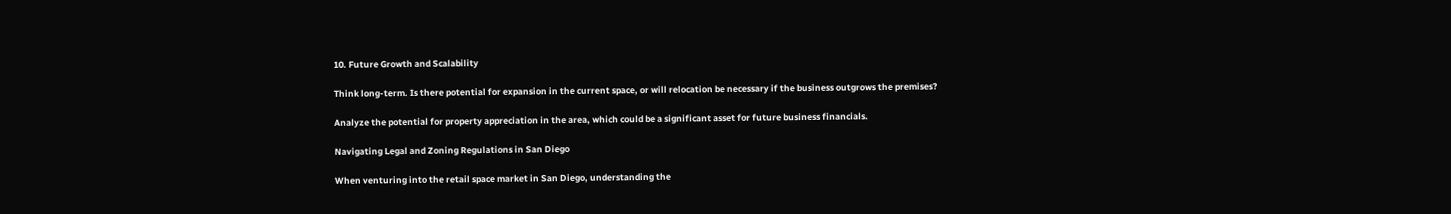10. Future Growth and Scalability

Think long-term. Is there potential for expansion in the current space, or will relocation be necessary if the business outgrows the premises?

Analyze the potential for property appreciation in the area, which could be a significant asset for future business financials.

Navigating Legal and Zoning Regulations in San Diego

When venturing into the retail space market in San Diego, understanding the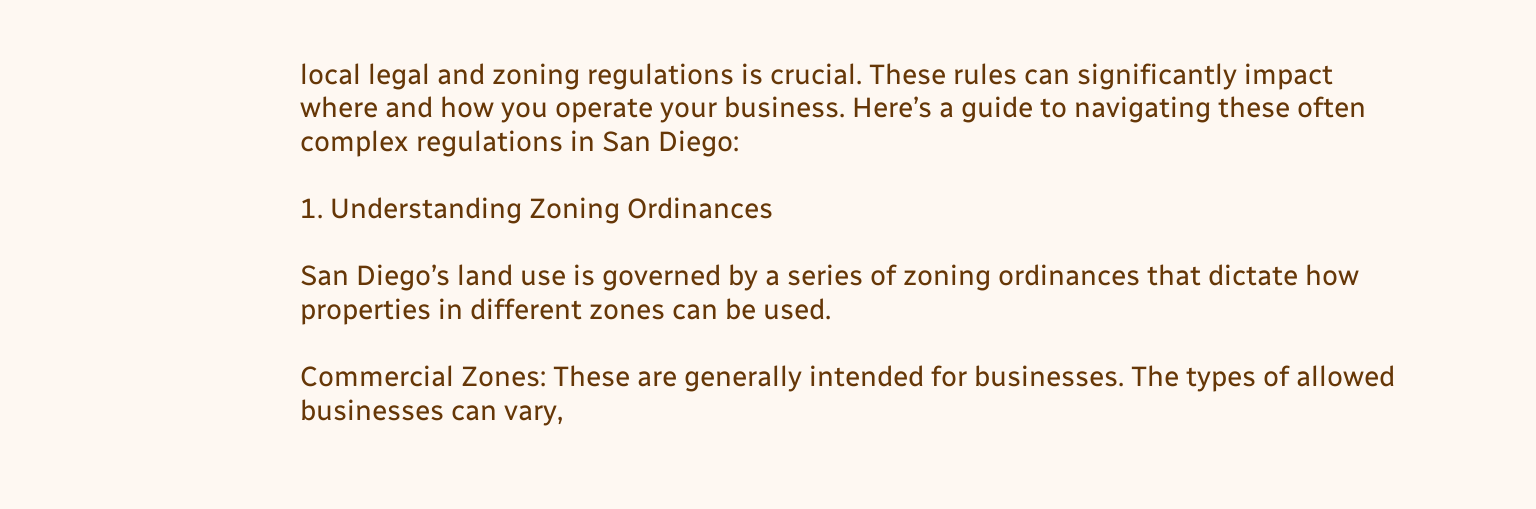local legal and zoning regulations is crucial. These rules can significantly impact where and how you operate your business. Here’s a guide to navigating these often complex regulations in San Diego:

1. Understanding Zoning Ordinances

San Diego’s land use is governed by a series of zoning ordinances that dictate how properties in different zones can be used.

Commercial Zones: These are generally intended for businesses. The types of allowed businesses can vary,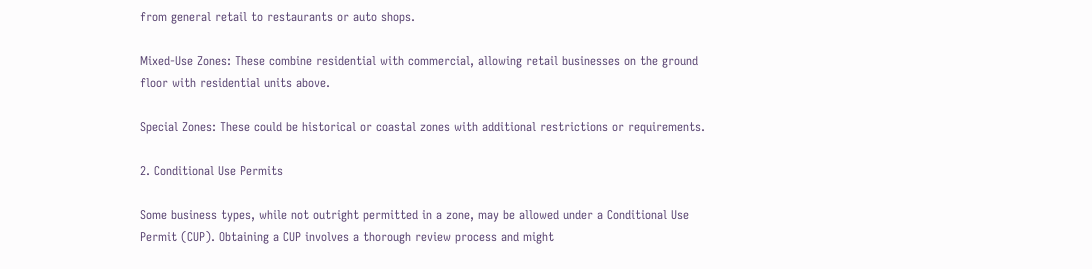from general retail to restaurants or auto shops.

Mixed-Use Zones: These combine residential with commercial, allowing retail businesses on the ground floor with residential units above.

Special Zones: These could be historical or coastal zones with additional restrictions or requirements.

2. Conditional Use Permits

Some business types, while not outright permitted in a zone, may be allowed under a Conditional Use Permit (CUP). Obtaining a CUP involves a thorough review process and might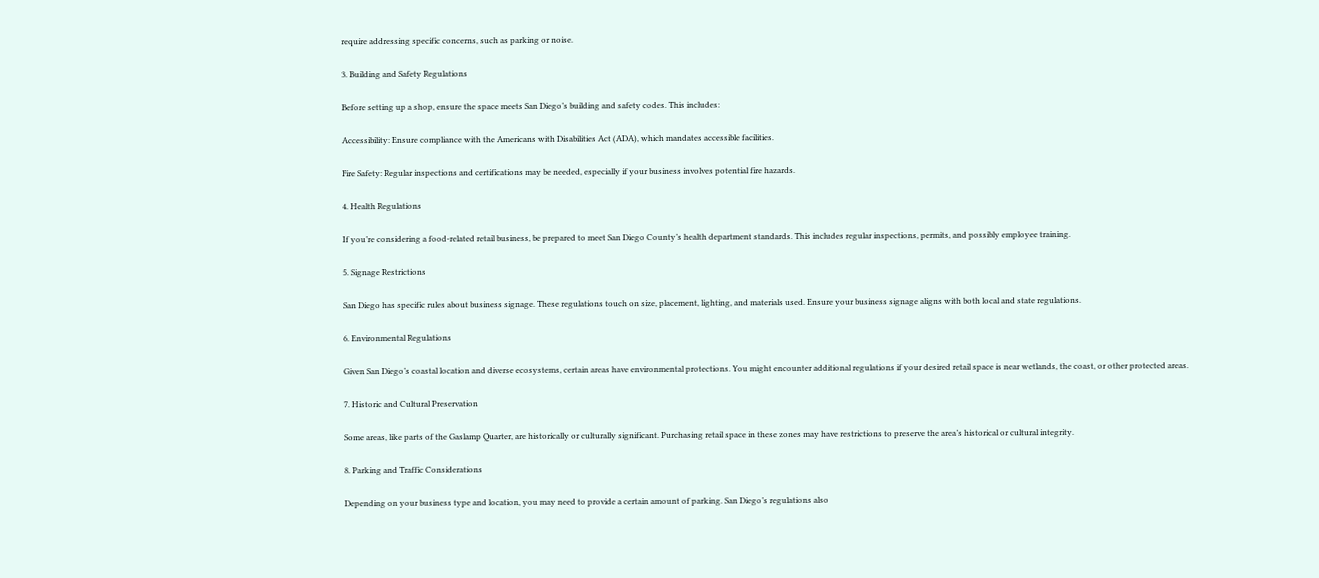require addressing specific concerns, such as parking or noise.

3. Building and Safety Regulations

Before setting up a shop, ensure the space meets San Diego’s building and safety codes. This includes:

Accessibility: Ensure compliance with the Americans with Disabilities Act (ADA), which mandates accessible facilities.

Fire Safety: Regular inspections and certifications may be needed, especially if your business involves potential fire hazards.

4. Health Regulations

If you’re considering a food-related retail business, be prepared to meet San Diego County’s health department standards. This includes regular inspections, permits, and possibly employee training.

5. Signage Restrictions

San Diego has specific rules about business signage. These regulations touch on size, placement, lighting, and materials used. Ensure your business signage aligns with both local and state regulations.

6. Environmental Regulations

Given San Diego’s coastal location and diverse ecosystems, certain areas have environmental protections. You might encounter additional regulations if your desired retail space is near wetlands, the coast, or other protected areas.

7. Historic and Cultural Preservation

Some areas, like parts of the Gaslamp Quarter, are historically or culturally significant. Purchasing retail space in these zones may have restrictions to preserve the area’s historical or cultural integrity.

8. Parking and Traffic Considerations

Depending on your business type and location, you may need to provide a certain amount of parking. San Diego’s regulations also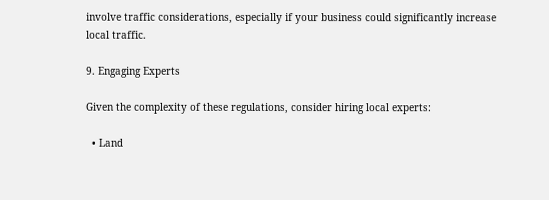involve traffic considerations, especially if your business could significantly increase local traffic.

9. Engaging Experts

Given the complexity of these regulations, consider hiring local experts:

  • Land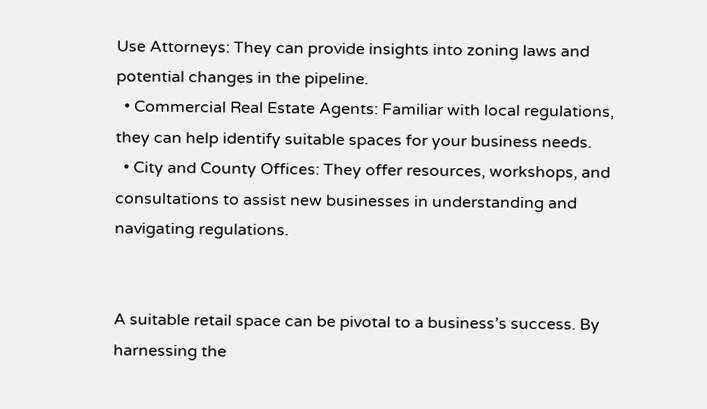Use Attorneys: They can provide insights into zoning laws and potential changes in the pipeline.
  • Commercial Real Estate Agents: Familiar with local regulations, they can help identify suitable spaces for your business needs.
  • City and County Offices: They offer resources, workshops, and consultations to assist new businesses in understanding and navigating regulations.


A suitable retail space can be pivotal to a business’s success. By harnessing the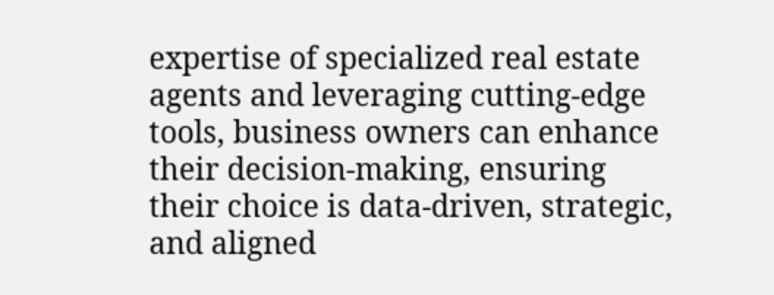expertise of specialized real estate agents and leveraging cutting-edge tools, business owners can enhance their decision-making, ensuring their choice is data-driven, strategic, and aligned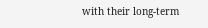with their long-term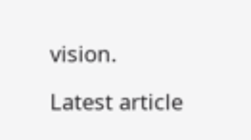vision.

Latest article